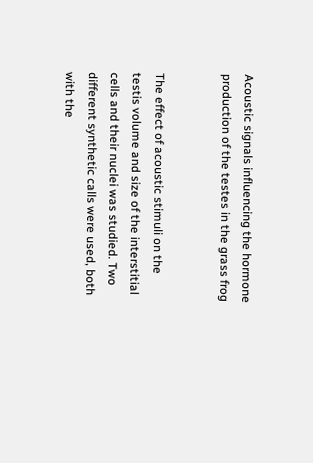Acoustic signals influencing the hormone production of the testes in the grass frog


The effect of acoustic stimuli on the testis volume and size of the interstitial cells and their nuclei was studied. Two different synthetic calls were used, both with the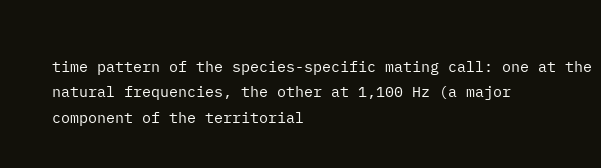time pattern of the species-specific mating call: one at the natural frequencies, the other at 1,100 Hz (a major component of the territorial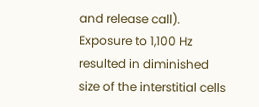and release call). Exposure to 1,100 Hz resulted in diminished size of the interstitial cells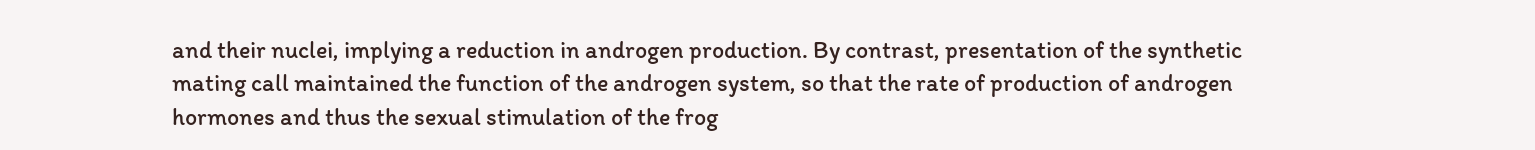and their nuclei, implying a reduction in androgen production. By contrast, presentation of the synthetic mating call maintained the function of the androgen system, so that the rate of production of androgen hormones and thus the sexual stimulation of the frog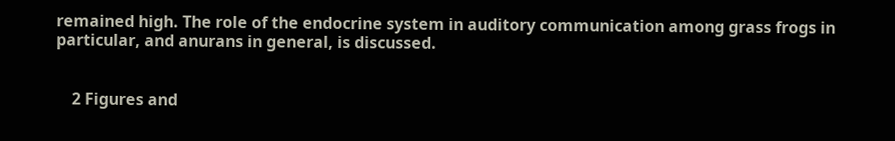remained high. The role of the endocrine system in auditory communication among grass frogs in particular, and anurans in general, is discussed.


    2 Figures and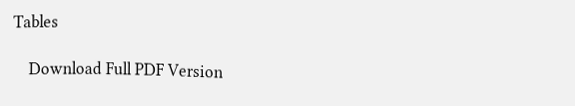Tables

    Download Full PDF Version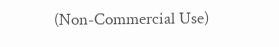(Non-Commercial Use)